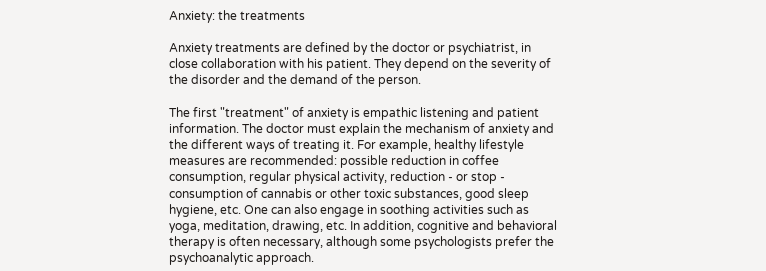Anxiety: the treatments

Anxiety treatments are defined by the doctor or psychiatrist, in close collaboration with his patient. They depend on the severity of the disorder and the demand of the person.

The first "treatment" of anxiety is empathic listening and patient information. The doctor must explain the mechanism of anxiety and the different ways of treating it. For example, healthy lifestyle measures are recommended: possible reduction in coffee consumption, regular physical activity, reduction - or stop - consumption of cannabis or other toxic substances, good sleep hygiene, etc. One can also engage in soothing activities such as yoga, meditation, drawing, etc. In addition, cognitive and behavioral therapy is often necessary, although some psychologists prefer the psychoanalytic approach.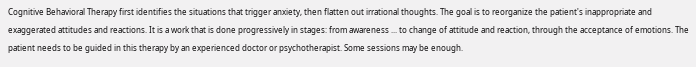Cognitive Behavioral Therapy first identifies the situations that trigger anxiety, then flatten out irrational thoughts. The goal is to reorganize the patient's inappropriate and exaggerated attitudes and reactions. It is a work that is done progressively in stages: from awareness ... to change of attitude and reaction, through the acceptance of emotions. The patient needs to be guided in this therapy by an experienced doctor or psychotherapist. Some sessions may be enough.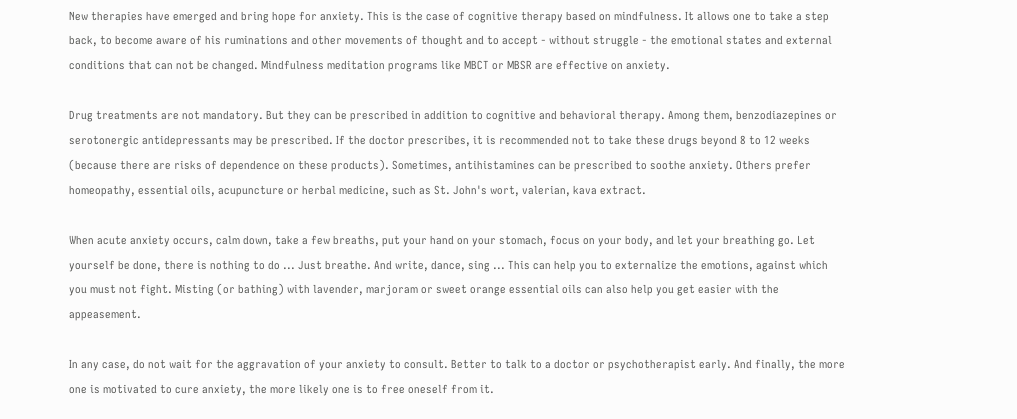New therapies have emerged and bring hope for anxiety. This is the case of cognitive therapy based on mindfulness. It allows one to take a step back, to become aware of his ruminations and other movements of thought and to accept - without struggle - the emotional states and external conditions that can not be changed. Mindfulness meditation programs like MBCT or MBSR are effective on anxiety.

Drug treatments are not mandatory. But they can be prescribed in addition to cognitive and behavioral therapy. Among them, benzodiazepines or serotonergic antidepressants may be prescribed. If the doctor prescribes, it is recommended not to take these drugs beyond 8 to 12 weeks (because there are risks of dependence on these products). Sometimes, antihistamines can be prescribed to soothe anxiety. Others prefer homeopathy, essential oils, acupuncture or herbal medicine, such as St. John's wort, valerian, kava extract.

When acute anxiety occurs, calm down, take a few breaths, put your hand on your stomach, focus on your body, and let your breathing go. Let yourself be done, there is nothing to do ... Just breathe. And write, dance, sing ... This can help you to externalize the emotions, against which you must not fight. Misting (or bathing) with lavender, marjoram or sweet orange essential oils can also help you get easier with the appeasement.

In any case, do not wait for the aggravation of your anxiety to consult. Better to talk to a doctor or psychotherapist early. And finally, the more one is motivated to cure anxiety, the more likely one is to free oneself from it.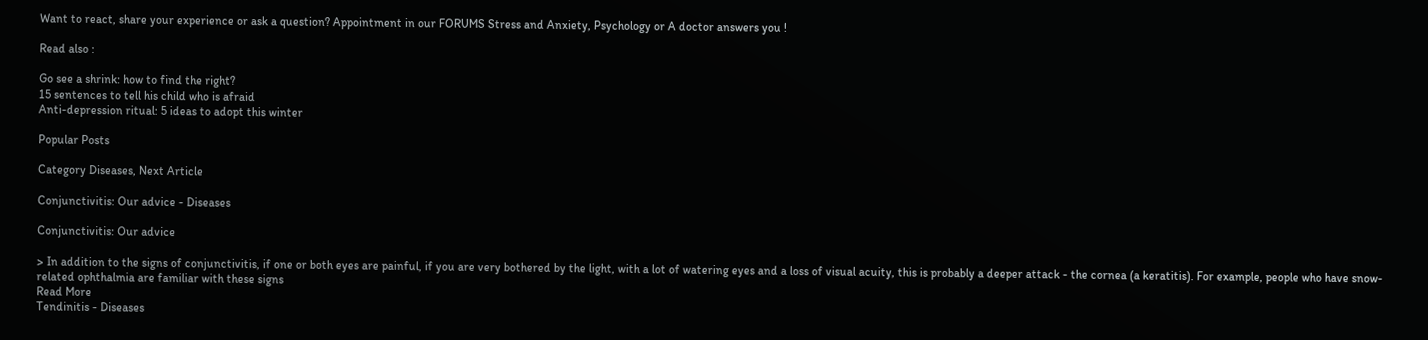Want to react, share your experience or ask a question? Appointment in our FORUMS Stress and Anxiety, Psychology or A doctor answers you !

Read also :

Go see a shrink: how to find the right?
15 sentences to tell his child who is afraid
Anti-depression ritual: 5 ideas to adopt this winter

Popular Posts

Category Diseases, Next Article

Conjunctivitis: Our advice - Diseases

Conjunctivitis: Our advice

> In addition to the signs of conjunctivitis, if one or both eyes are painful, if you are very bothered by the light, with a lot of watering eyes and a loss of visual acuity, this is probably a deeper attack - the cornea (a keratitis). For example, people who have snow-related ophthalmia are familiar with these signs
Read More
Tendinitis - Diseases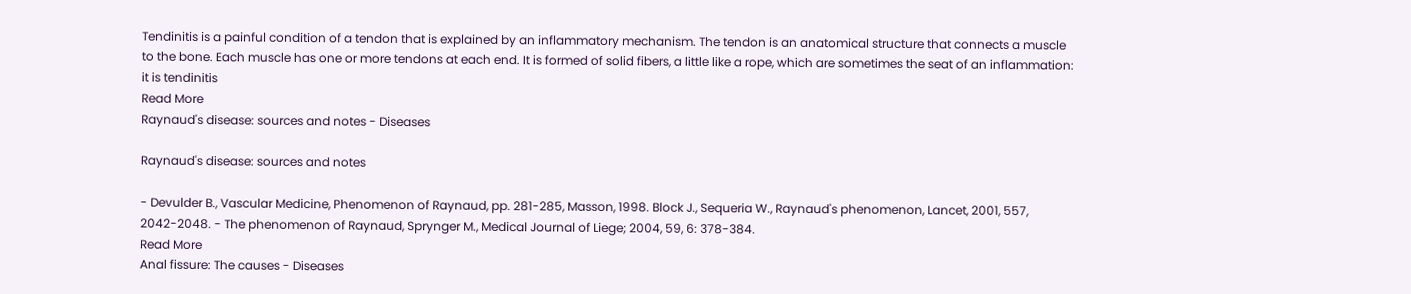Tendinitis is a painful condition of a tendon that is explained by an inflammatory mechanism. The tendon is an anatomical structure that connects a muscle to the bone. Each muscle has one or more tendons at each end. It is formed of solid fibers, a little like a rope, which are sometimes the seat of an inflammation: it is tendinitis
Read More
Raynaud's disease: sources and notes - Diseases

Raynaud's disease: sources and notes

- Devulder B., Vascular Medicine, Phenomenon of Raynaud, pp. 281-285, Masson, 1998. Block J., Sequeria W., Raynaud's phenomenon, Lancet, 2001, 557, 2042-2048. - The phenomenon of Raynaud, Sprynger M., Medical Journal of Liege; 2004, 59, 6: 378-384.
Read More
Anal fissure: The causes - Diseases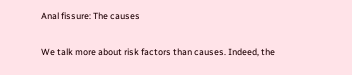Anal fissure: The causes

We talk more about risk factors than causes. Indeed, the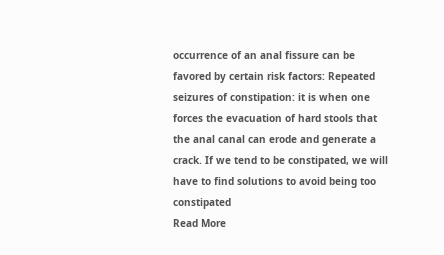occurrence of an anal fissure can be favored by certain risk factors: Repeated seizures of constipation: it is when one forces the evacuation of hard stools that the anal canal can erode and generate a crack. If we tend to be constipated, we will have to find solutions to avoid being too constipated
Read More